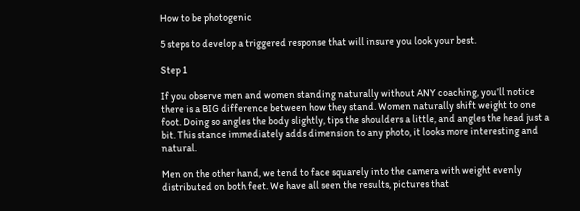How to be photogenic

5 steps to develop a triggered response that will insure you look your best.

Step 1

If you observe men and women standing naturally without ANY coaching, you’ll notice there is a BIG difference between how they stand. Women naturally shift weight to one foot. Doing so angles the body slightly, tips the shoulders a little, and angles the head just a bit. This stance immediately adds dimension to any photo, it looks more interesting and natural.

Men on the other hand, we tend to face squarely into the camera with weight evenly distributed on both feet. We have all seen the results, pictures that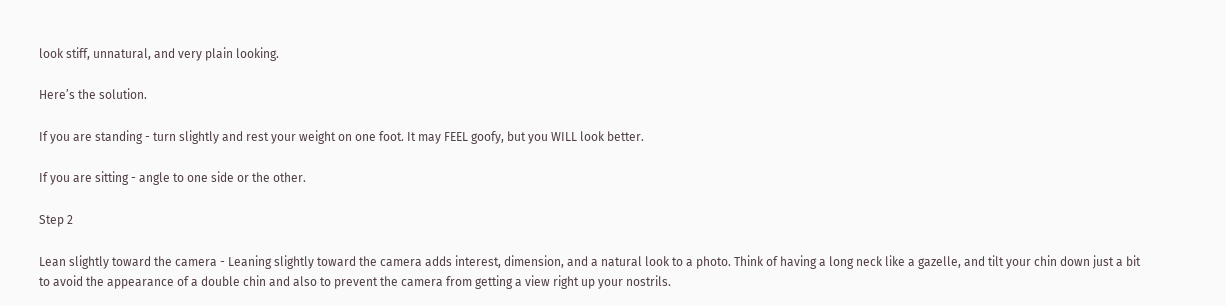look stiff, unnatural, and very plain looking.

Here’s the solution.

If you are standing - turn slightly and rest your weight on one foot. It may FEEL goofy, but you WILL look better.

If you are sitting - angle to one side or the other.

Step 2

Lean slightly toward the camera - Leaning slightly toward the camera adds interest, dimension, and a natural look to a photo. Think of having a long neck like a gazelle, and tilt your chin down just a bit to avoid the appearance of a double chin and also to prevent the camera from getting a view right up your nostrils.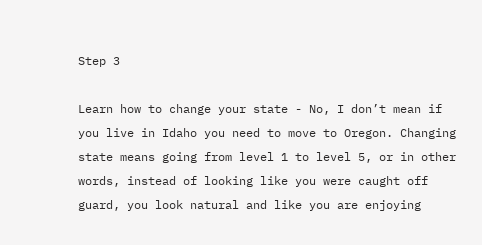Step 3

Learn how to change your state - No, I don’t mean if you live in Idaho you need to move to Oregon. Changing state means going from level 1 to level 5, or in other words, instead of looking like you were caught off guard, you look natural and like you are enjoying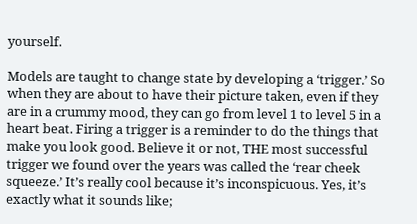yourself.

Models are taught to change state by developing a ‘trigger.’ So when they are about to have their picture taken, even if they are in a crummy mood, they can go from level 1 to level 5 in a heart beat. Firing a trigger is a reminder to do the things that make you look good. Believe it or not, THE most successful trigger we found over the years was called the ‘rear cheek squeeze.’ It’s really cool because it’s inconspicuous. Yes, it’s exactly what it sounds like;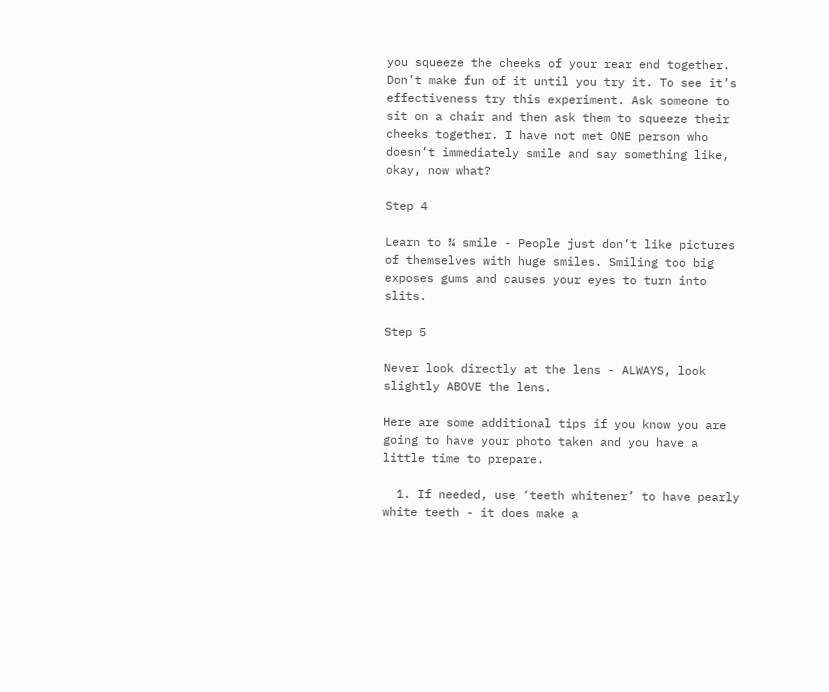you squeeze the cheeks of your rear end together. Don’t make fun of it until you try it. To see it’s effectiveness try this experiment. Ask someone to sit on a chair and then ask them to squeeze their cheeks together. I have not met ONE person who doesn’t immediately smile and say something like, okay, now what?

Step 4

Learn to ¾ smile - People just don’t like pictures of themselves with huge smiles. Smiling too big exposes gums and causes your eyes to turn into slits.

Step 5

Never look directly at the lens - ALWAYS, look slightly ABOVE the lens.

Here are some additional tips if you know you are going to have your photo taken and you have a little time to prepare.

  1. If needed, use ‘teeth whitener’ to have pearly white teeth - it does make a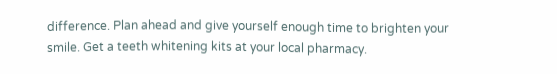difference. Plan ahead and give yourself enough time to brighten your smile. Get a teeth whitening kits at your local pharmacy.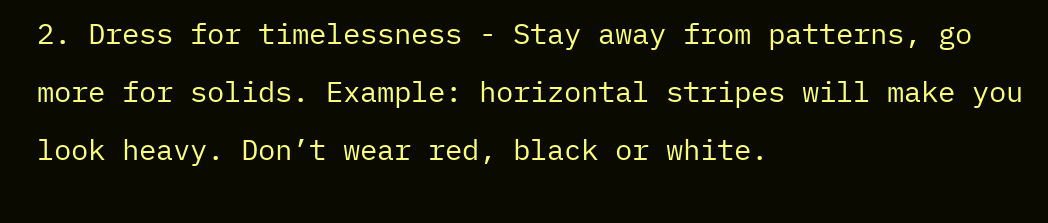2. Dress for timelessness - Stay away from patterns, go more for solids. Example: horizontal stripes will make you look heavy. Don’t wear red, black or white.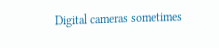Digital cameras sometimes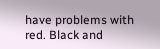have problems with red. Black and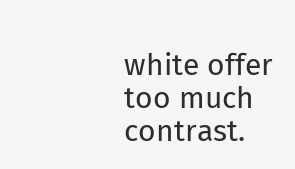white offer too much contrast.